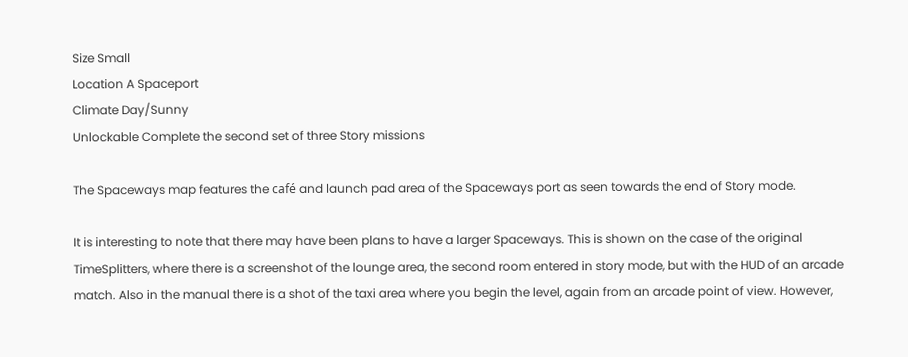Size Small
Location A Spaceport
Climate Day/Sunny
Unlockable Complete the second set of three Story missions

The Spaceways map features the café and launch pad area of the Spaceways port as seen towards the end of Story mode.

It is interesting to note that there may have been plans to have a larger Spaceways. This is shown on the case of the original TimeSplitters, where there is a screenshot of the lounge area, the second room entered in story mode, but with the HUD of an arcade match. Also in the manual there is a shot of the taxi area where you begin the level, again from an arcade point of view. However,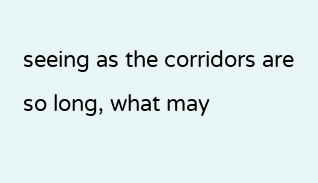seeing as the corridors are so long, what may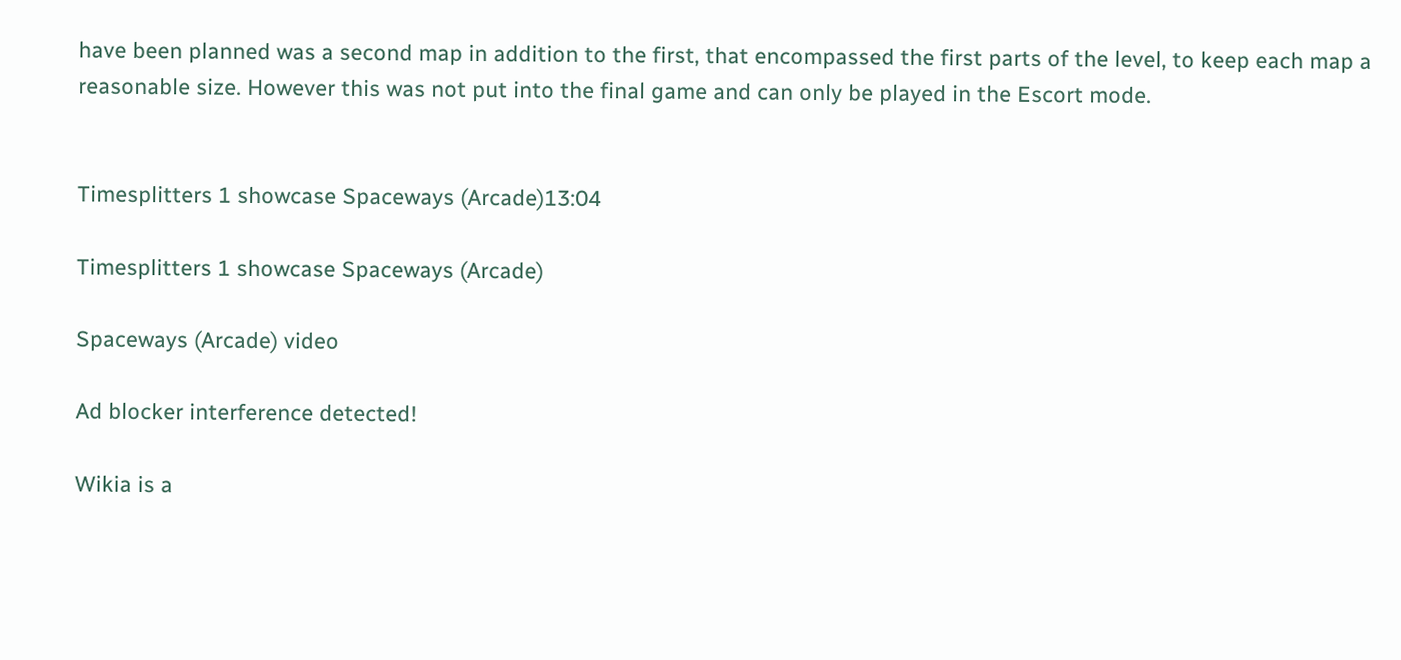have been planned was a second map in addition to the first, that encompassed the first parts of the level, to keep each map a reasonable size. However this was not put into the final game and can only be played in the Escort mode.


Timesplitters 1 showcase Spaceways (Arcade)13:04

Timesplitters 1 showcase Spaceways (Arcade)

Spaceways (Arcade) video

Ad blocker interference detected!

Wikia is a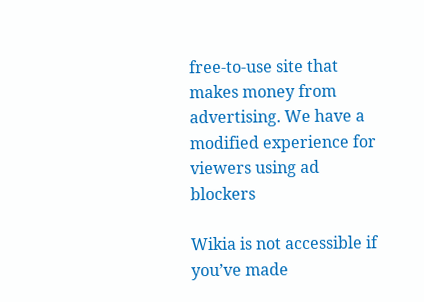free-to-use site that makes money from advertising. We have a modified experience for viewers using ad blockers

Wikia is not accessible if you’ve made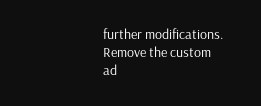further modifications. Remove the custom ad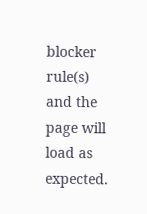blocker rule(s) and the page will load as expected.